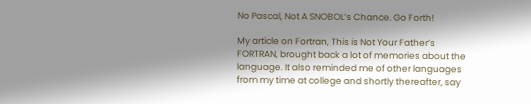No Pascal, Not A SNOBOL’s Chance. Go Forth!

My article on Fortran, This is Not Your Father’s FORTRAN, brought back a lot of memories about the language. It also reminded me of other languages from my time at college and shortly thereafter, say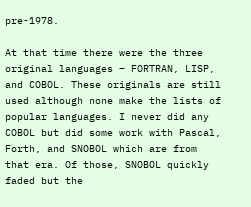pre-1978.

At that time there were the three original languages – FORTRAN, LISP, and COBOL. These originals are still used although none make the lists of popular languages. I never did any COBOL but did some work with Pascal, Forth, and SNOBOL which are from that era. Of those, SNOBOL quickly faded but the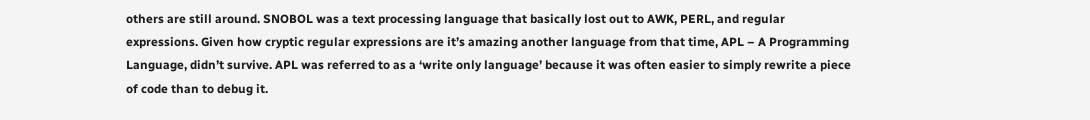others are still around. SNOBOL was a text processing language that basically lost out to AWK, PERL, and regular expressions. Given how cryptic regular expressions are it’s amazing another language from that time, APL – A Programming Language, didn’t survive. APL was referred to as a ‘write only language’ because it was often easier to simply rewrite a piece of code than to debug it.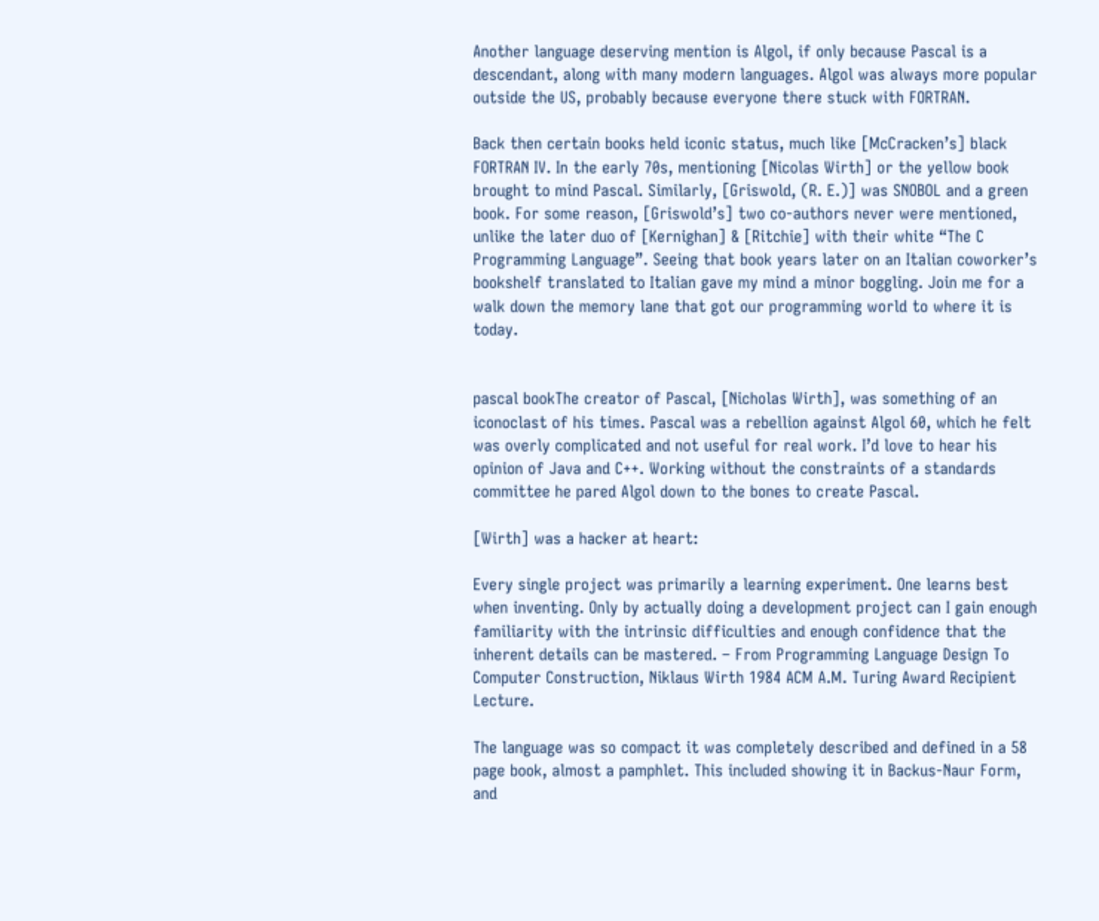Another language deserving mention is Algol, if only because Pascal is a descendant, along with many modern languages. Algol was always more popular outside the US, probably because everyone there stuck with FORTRAN.

Back then certain books held iconic status, much like [McCracken’s] black FORTRAN IV. In the early 70s, mentioning [Nicolas Wirth] or the yellow book brought to mind Pascal. Similarly, [Griswold, (R. E.)] was SNOBOL and a green book. For some reason, [Griswold’s] two co-authors never were mentioned, unlike the later duo of [Kernighan] & [Ritchie] with their white “The C Programming Language”. Seeing that book years later on an Italian coworker’s bookshelf translated to Italian gave my mind a minor boggling. Join me for a walk down the memory lane that got our programming world to where it is today.


pascal bookThe creator of Pascal, [Nicholas Wirth], was something of an iconoclast of his times. Pascal was a rebellion against Algol 60, which he felt was overly complicated and not useful for real work. I’d love to hear his opinion of Java and C++. Working without the constraints of a standards committee he pared Algol down to the bones to create Pascal.

[Wirth] was a hacker at heart:

Every single project was primarily a learning experiment. One learns best when inventing. Only by actually doing a development project can I gain enough familiarity with the intrinsic difficulties and enough confidence that the inherent details can be mastered. – From Programming Language Design To Computer Construction, Niklaus Wirth 1984 ACM A.M. Turing Award Recipient Lecture.

The language was so compact it was completely described and defined in a 58 page book, almost a pamphlet. This included showing it in Backus-Naur Form, and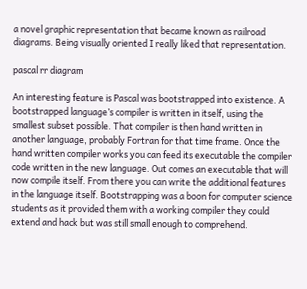a novel graphic representation that became known as railroad diagrams. Being visually oriented I really liked that representation.

pascal rr diagram

An interesting feature is Pascal was bootstrapped into existence. A bootstrapped language’s compiler is written in itself, using the smallest subset possible. That compiler is then hand written in another language, probably Fortran for that time frame. Once the hand written compiler works you can feed its executable the compiler code written in the new language. Out comes an executable that will now compile itself. From there you can write the additional features in the language itself. Bootstrapping was a boon for computer science students as it provided them with a working compiler they could extend and hack but was still small enough to comprehend.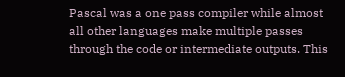Pascal was a one pass compiler while almost all other languages make multiple passes through the code or intermediate outputs. This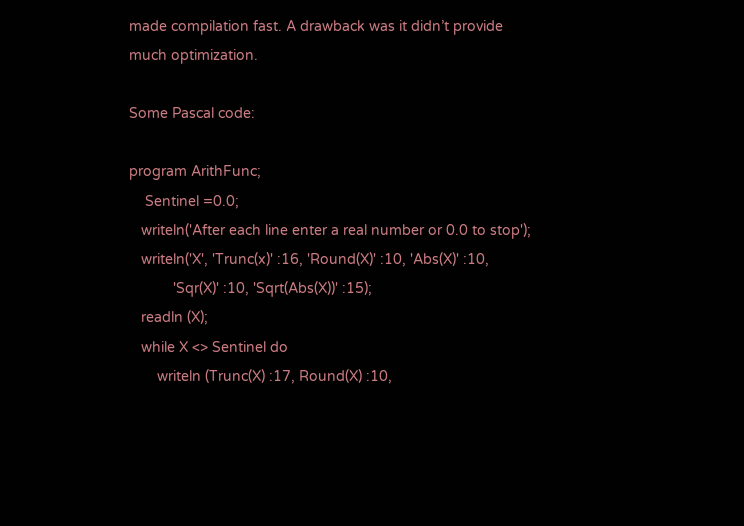made compilation fast. A drawback was it didn’t provide much optimization.

Some Pascal code:

program ArithFunc;
    Sentinel =0.0;
   writeln('After each line enter a real number or 0.0 to stop');
   writeln('X', 'Trunc(x)' :16, 'Round(X)' :10, 'Abs(X)' :10,
           'Sqr(X)' :10, 'Sqrt(Abs(X))' :15);
   readln (X);
   while X <> Sentinel do
       writeln (Trunc(X) :17, Round(X) :10,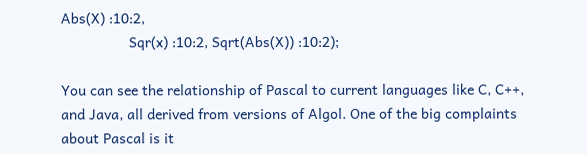Abs(X) :10:2,
                 Sqr(x) :10:2, Sqrt(Abs(X)) :10:2);

You can see the relationship of Pascal to current languages like C, C++, and Java, all derived from versions of Algol. One of the big complaints about Pascal is it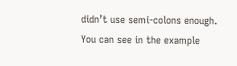didn’t use semi-colons enough. You can see in the example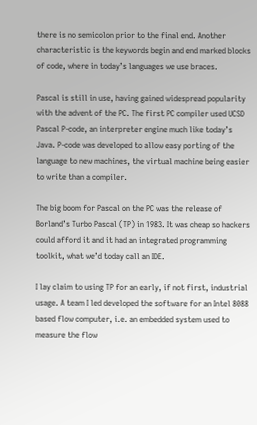there is no semicolon prior to the final end. Another characteristic is the keywords begin and end marked blocks of code, where in today’s languages we use braces.

Pascal is still in use, having gained widespread popularity with the advent of the PC. The first PC compiler used UCSD Pascal P-code, an interpreter engine much like today’s Java. P-code was developed to allow easy porting of the language to new machines, the virtual machine being easier to write than a compiler.

The big boom for Pascal on the PC was the release of Borland’s Turbo Pascal (TP) in 1983. It was cheap so hackers could afford it and it had an integrated programming toolkit, what we’d today call an IDE.

I lay claim to using TP for an early, if not first, industrial usage. A team I led developed the software for an Intel 8088 based flow computer, i.e. an embedded system used to measure the flow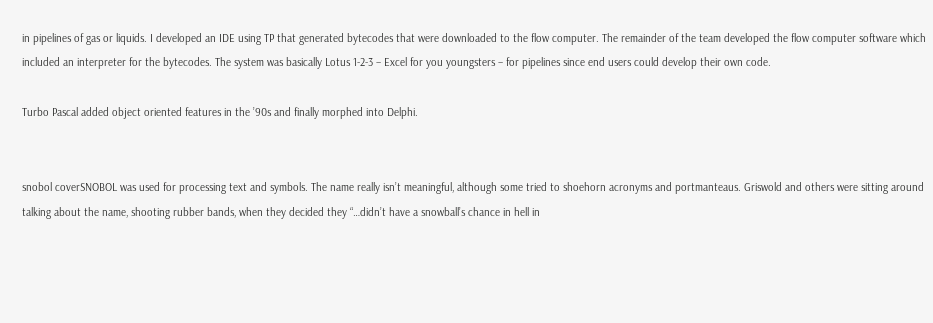in pipelines of gas or liquids. I developed an IDE using TP that generated bytecodes that were downloaded to the flow computer. The remainder of the team developed the flow computer software which included an interpreter for the bytecodes. The system was basically Lotus 1-2-3 – Excel for you youngsters – for pipelines since end users could develop their own code.

Turbo Pascal added object oriented features in the ’90s and finally morphed into Delphi.


snobol coverSNOBOL was used for processing text and symbols. The name really isn’t meaningful, although some tried to shoehorn acronyms and portmanteaus. Griswold and others were sitting around talking about the name, shooting rubber bands, when they decided they “…didn’t have a snowball’s chance in hell in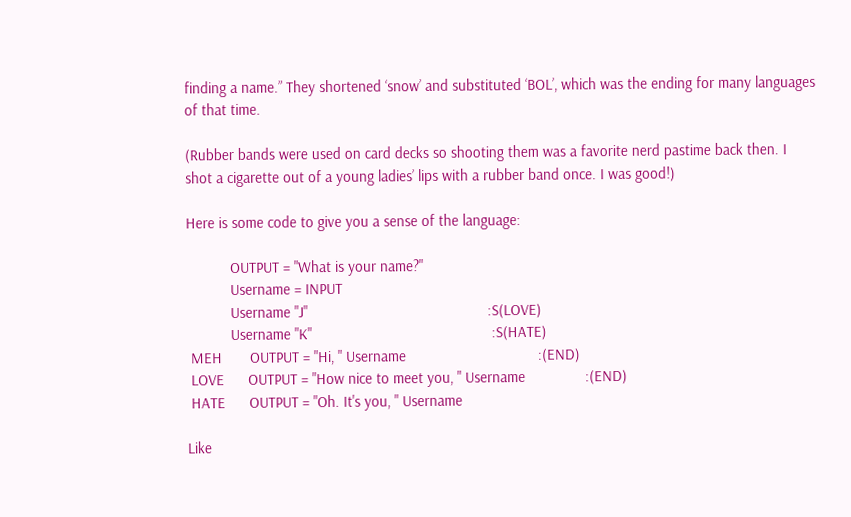finding a name.” They shortened ‘snow’ and substituted ‘BOL’, which was the ending for many languages of that time.

(Rubber bands were used on card decks so shooting them was a favorite nerd pastime back then. I shot a cigarette out of a young ladies’ lips with a rubber band once. I was good!)

Here is some code to give you a sense of the language:

           OUTPUT = "What is your name?"
           Username = INPUT
           Username "J"                                             :S(LOVE)
           Username "K"                                             :S(HATE)
 MEH       OUTPUT = "Hi, " Username                                 :(END)
 LOVE      OUTPUT = "How nice to meet you, " Username               :(END)
 HATE      OUTPUT = "Oh. It's you, " Username

Like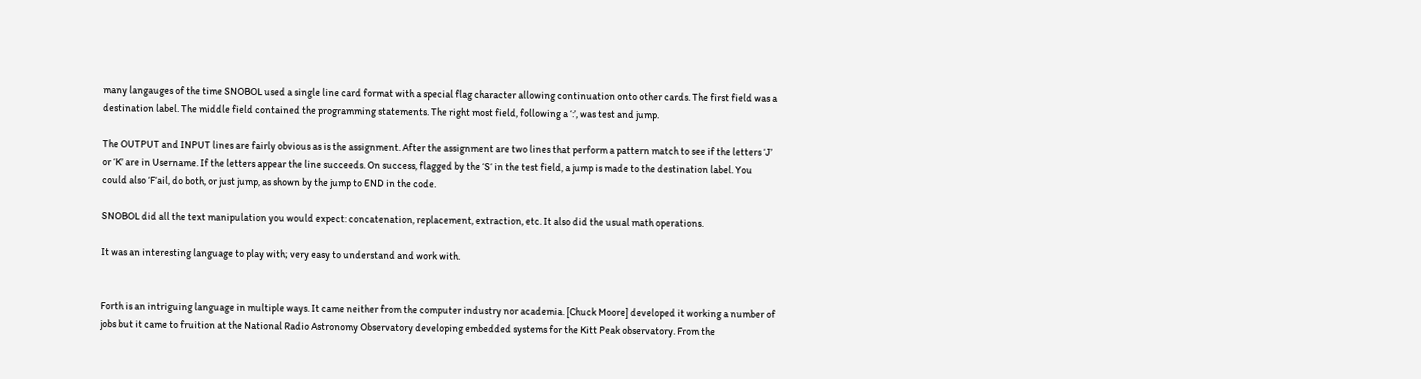many langauges of the time SNOBOL used a single line card format with a special flag character allowing continuation onto other cards. The first field was a destination label. The middle field contained the programming statements. The right most field, following a ‘:’, was test and jump.

The OUTPUT and INPUT lines are fairly obvious as is the assignment. After the assignment are two lines that perform a pattern match to see if the letters ‘J’ or ‘K’ are in Username. If the letters appear the line succeeds. On success, flagged by the ‘S‘ in the test field, a jump is made to the destination label. You could also ‘F‘ail, do both, or just jump, as shown by the jump to END in the code.

SNOBOL did all the text manipulation you would expect: concatenation, replacement, extraction, etc. It also did the usual math operations.

It was an interesting language to play with; very easy to understand and work with.


Forth is an intriguing language in multiple ways. It came neither from the computer industry nor academia. [Chuck Moore] developed it working a number of jobs but it came to fruition at the National Radio Astronomy Observatory developing embedded systems for the Kitt Peak observatory. From the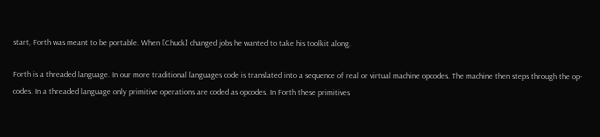start, Forth was meant to be portable. When [Chuck] changed jobs he wanted to take his toolkit along.

Forth is a threaded language. In our more traditional languages code is translated into a sequence of real or virtual machine opcodes. The machine then steps through the op-codes. In a threaded language only primitive operations are coded as opcodes. In Forth these primitives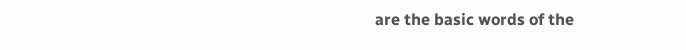are the basic words of the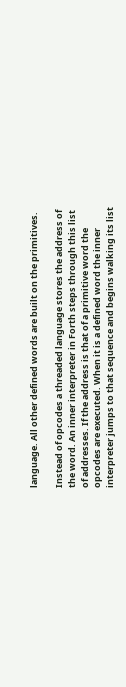language. All other defined words are built on the primitives.

Instead of opcodes a threaded language stores the address of the word. An inner interpreter in Forth steps through this list of addresses. If the address is that of a primitive word the opcodes are executed. When it is a defined word the inner interpreter jumps to that sequence and begins walking its list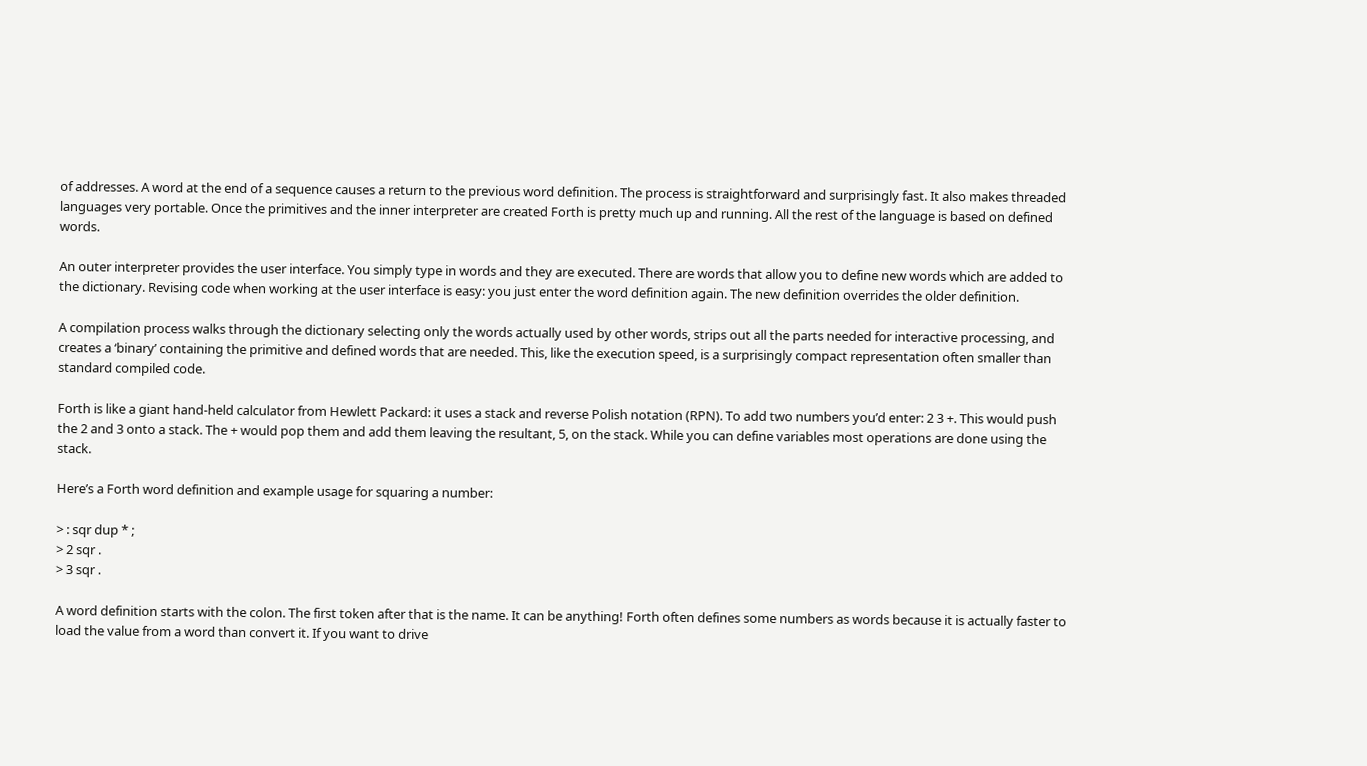of addresses. A word at the end of a sequence causes a return to the previous word definition. The process is straightforward and surprisingly fast. It also makes threaded languages very portable. Once the primitives and the inner interpreter are created Forth is pretty much up and running. All the rest of the language is based on defined words.

An outer interpreter provides the user interface. You simply type in words and they are executed. There are words that allow you to define new words which are added to the dictionary. Revising code when working at the user interface is easy: you just enter the word definition again. The new definition overrides the older definition.

A compilation process walks through the dictionary selecting only the words actually used by other words, strips out all the parts needed for interactive processing, and creates a ‘binary’ containing the primitive and defined words that are needed. This, like the execution speed, is a surprisingly compact representation often smaller than standard compiled code.

Forth is like a giant hand-held calculator from Hewlett Packard: it uses a stack and reverse Polish notation (RPN). To add two numbers you’d enter: 2 3 +. This would push the 2 and 3 onto a stack. The + would pop them and add them leaving the resultant, 5, on the stack. While you can define variables most operations are done using the stack.

Here’s a Forth word definition and example usage for squaring a number:

> : sqr dup * ;
> 2 sqr .
> 3 sqr .

A word definition starts with the colon. The first token after that is the name. It can be anything! Forth often defines some numbers as words because it is actually faster to load the value from a word than convert it. If you want to drive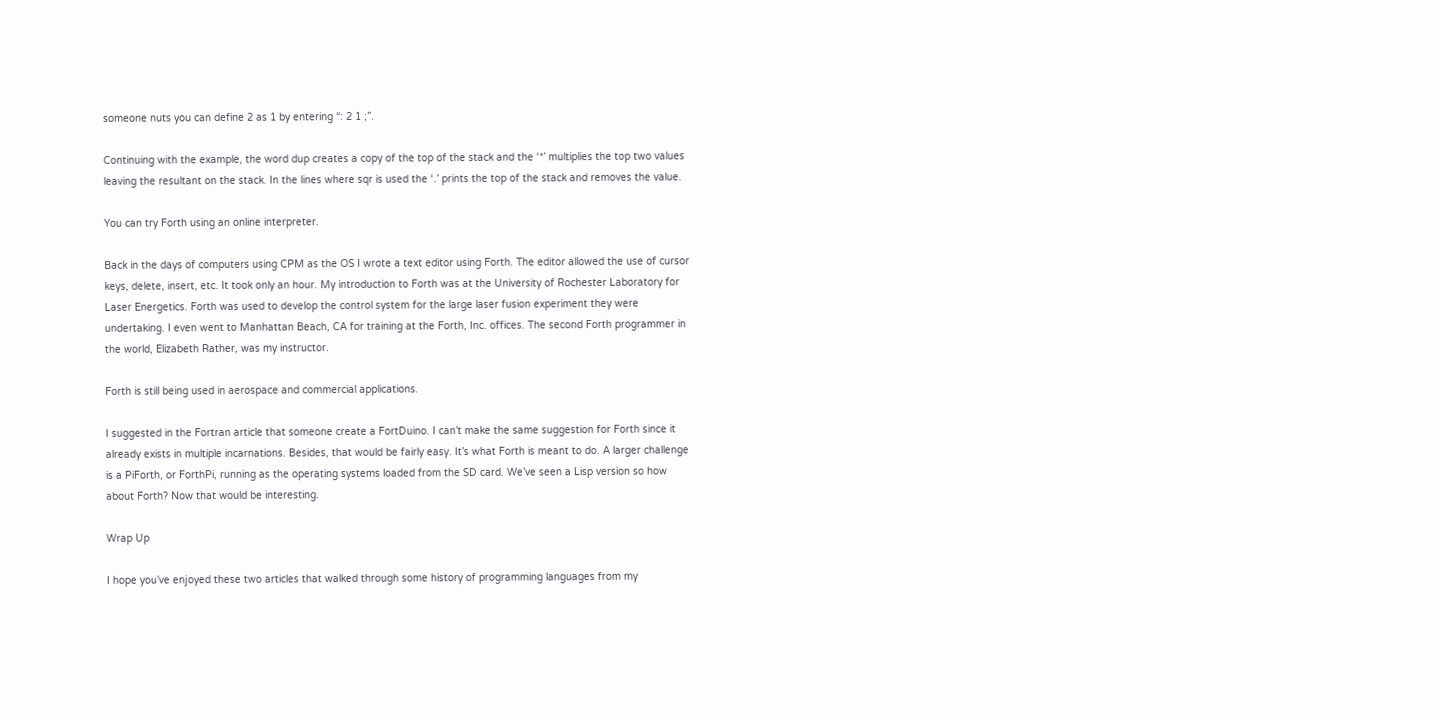someone nuts you can define 2 as 1 by entering “: 2 1 ;”.

Continuing with the example, the word dup creates a copy of the top of the stack and the ‘*’ multiplies the top two values leaving the resultant on the stack. In the lines where sqr is used the ‘.’ prints the top of the stack and removes the value.

You can try Forth using an online interpreter.

Back in the days of computers using CPM as the OS I wrote a text editor using Forth. The editor allowed the use of cursor keys, delete, insert, etc. It took only an hour. My introduction to Forth was at the University of Rochester Laboratory for Laser Energetics. Forth was used to develop the control system for the large laser fusion experiment they were undertaking. I even went to Manhattan Beach, CA for training at the Forth, Inc. offices. The second Forth programmer in the world, Elizabeth Rather, was my instructor.

Forth is still being used in aerospace and commercial applications.

I suggested in the Fortran article that someone create a FortDuino. I can’t make the same suggestion for Forth since it already exists in multiple incarnations. Besides, that would be fairly easy. It’s what Forth is meant to do. A larger challenge is a PiForth, or ForthPi, running as the operating systems loaded from the SD card. We’ve seen a Lisp version so how about Forth? Now that would be interesting.

Wrap Up

I hope you’ve enjoyed these two articles that walked through some history of programming languages from my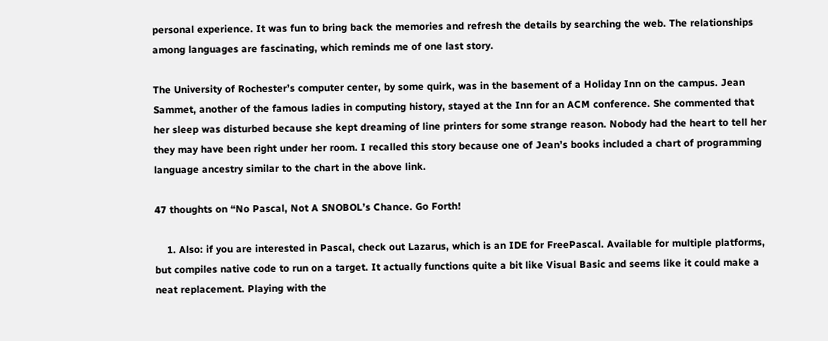personal experience. It was fun to bring back the memories and refresh the details by searching the web. The relationships among languages are fascinating, which reminds me of one last story.

The University of Rochester’s computer center, by some quirk, was in the basement of a Holiday Inn on the campus. Jean Sammet, another of the famous ladies in computing history, stayed at the Inn for an ACM conference. She commented that her sleep was disturbed because she kept dreaming of line printers for some strange reason. Nobody had the heart to tell her they may have been right under her room. I recalled this story because one of Jean’s books included a chart of programming language ancestry similar to the chart in the above link.

47 thoughts on “No Pascal, Not A SNOBOL’s Chance. Go Forth!

    1. Also: if you are interested in Pascal, check out Lazarus, which is an IDE for FreePascal. Available for multiple platforms, but compiles native code to run on a target. It actually functions quite a bit like Visual Basic and seems like it could make a neat replacement. Playing with the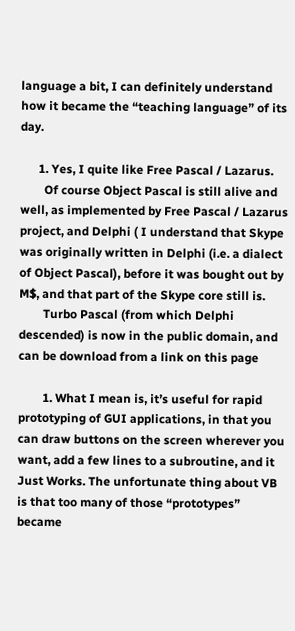language a bit, I can definitely understand how it became the “teaching language” of its day.

      1. Yes, I quite like Free Pascal / Lazarus.
        Of course Object Pascal is still alive and well, as implemented by Free Pascal / Lazarus project, and Delphi ( I understand that Skype was originally written in Delphi (i.e. a dialect of Object Pascal), before it was bought out by M$, and that part of the Skype core still is.
        Turbo Pascal (from which Delphi descended) is now in the public domain, and can be download from a link on this page

        1. What I mean is, it’s useful for rapid prototyping of GUI applications, in that you can draw buttons on the screen wherever you want, add a few lines to a subroutine, and it Just Works. The unfortunate thing about VB is that too many of those “prototypes” became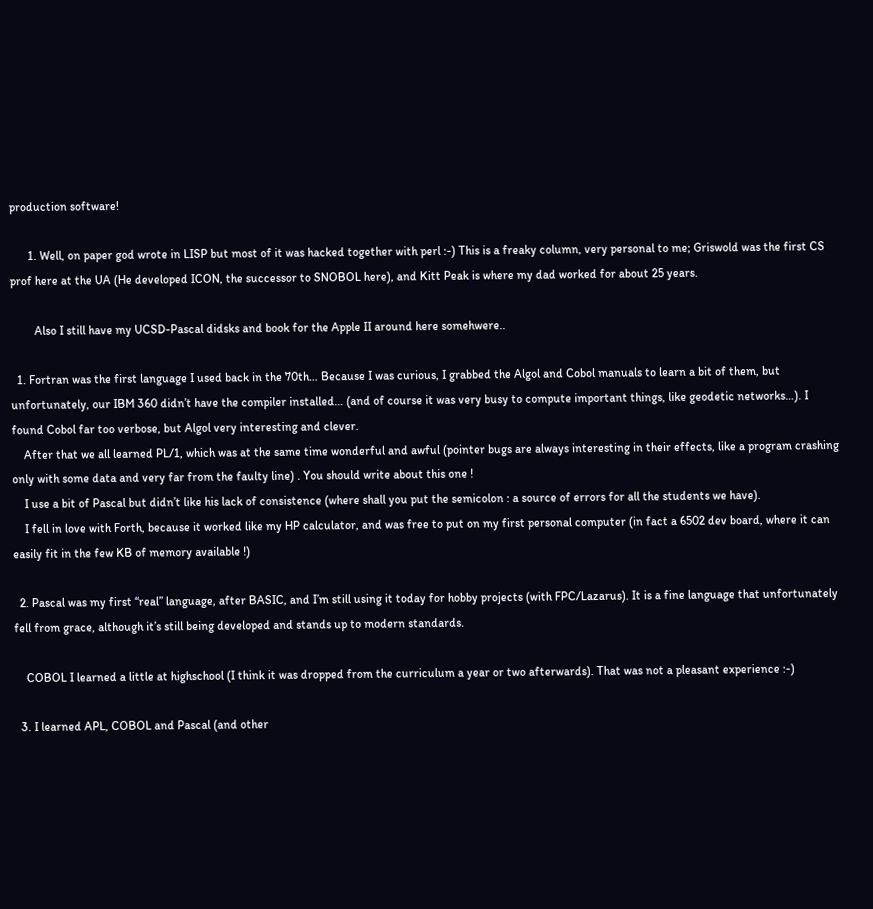production software!

      1. Well, on paper god wrote in LISP but most of it was hacked together with perl :-) This is a freaky column, very personal to me; Griswold was the first CS prof here at the UA (He developed ICON, the successor to SNOBOL here), and Kitt Peak is where my dad worked for about 25 years.

        Also I still have my UCSD-Pascal didsks and book for the Apple II around here somehwere..

  1. Fortran was the first language I used back in the 70th… Because I was curious, I grabbed the Algol and Cobol manuals to learn a bit of them, but unfortunately, our IBM 360 didn’t have the compiler installed… (and of course it was very busy to compute important things, like geodetic networks…). I found Cobol far too verbose, but Algol very interesting and clever.
    After that we all learned PL/1, which was at the same time wonderful and awful (pointer bugs are always interesting in their effects, like a program crashing only with some data and very far from the faulty line) . You should write about this one !
    I use a bit of Pascal but didn’t like his lack of consistence (where shall you put the semicolon : a source of errors for all the students we have).
    I fell in love with Forth, because it worked like my HP calculator, and was free to put on my first personal computer (in fact a 6502 dev board, where it can easily fit in the few KB of memory available !)

  2. Pascal was my first “real” language, after BASIC, and I’m still using it today for hobby projects (with FPC/Lazarus). It is a fine language that unfortunately fell from grace, although it’s still being developed and stands up to modern standards.

    COBOL I learned a little at highschool (I think it was dropped from the curriculum a year or two afterwards). That was not a pleasant experience :-)

  3. I learned APL, COBOL and Pascal (and other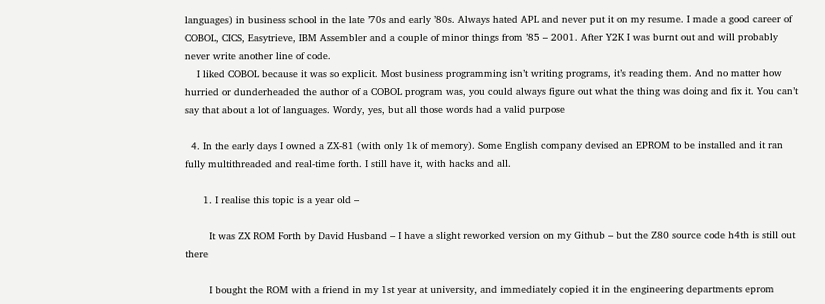languages) in business school in the late ’70s and early ’80s. Always hated APL and never put it on my resume. I made a good career of COBOL, CICS, Easytrieve, IBM Assembler and a couple of minor things from ’85 – 2001. After Y2K I was burnt out and will probably never write another line of code.
    I liked COBOL because it was so explicit. Most business programming isn’t writing programs, it’s reading them. And no matter how hurried or dunderheaded the author of a COBOL program was, you could always figure out what the thing was doing and fix it. You can’t say that about a lot of languages. Wordy, yes, but all those words had a valid purpose

  4. In the early days I owned a ZX-81 (with only 1k of memory). Some English company devised an EPROM to be installed and it ran fully multithreaded and real-time forth. I still have it, with hacks and all.

      1. I realise this topic is a year old –

        It was ZX ROM Forth by David Husband – I have a slight reworked version on my Github – but the Z80 source code h4th is still out there

        I bought the ROM with a friend in my 1st year at university, and immediately copied it in the engineering departments eprom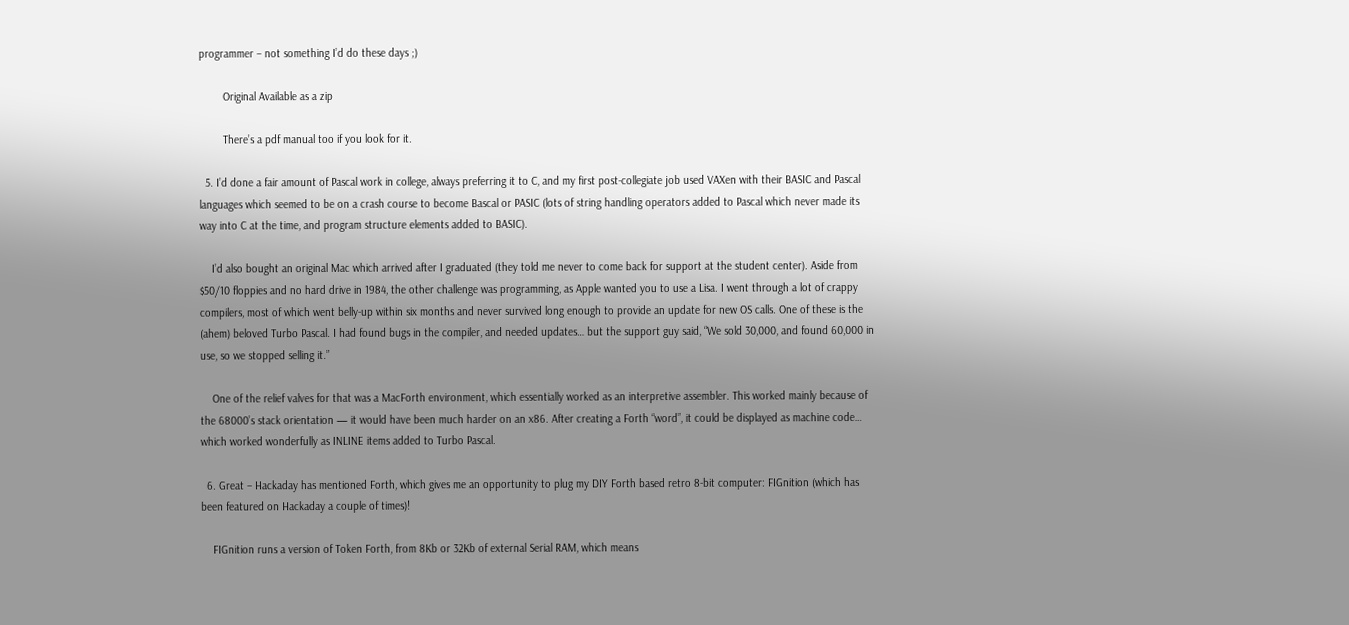programmer – not something I’d do these days ;)

        Original Available as a zip

        There’s a pdf manual too if you look for it.

  5. I’d done a fair amount of Pascal work in college, always preferring it to C, and my first post-collegiate job used VAXen with their BASIC and Pascal languages which seemed to be on a crash course to become Bascal or PASIC (lots of string handling operators added to Pascal which never made its way into C at the time, and program structure elements added to BASIC).

    I’d also bought an original Mac which arrived after I graduated (they told me never to come back for support at the student center). Aside from $50/10 floppies and no hard drive in 1984, the other challenge was programming, as Apple wanted you to use a Lisa. I went through a lot of crappy compilers, most of which went belly-up within six months and never survived long enough to provide an update for new OS calls. One of these is the (ahem) beloved Turbo Pascal. I had found bugs in the compiler, and needed updates… but the support guy said, “We sold 30,000, and found 60,000 in use, so we stopped selling it.”

    One of the relief valves for that was a MacForth environment, which essentially worked as an interpretive assembler. This worked mainly because of the 68000’s stack orientation — it would have been much harder on an x86. After creating a Forth “word”, it could be displayed as machine code… which worked wonderfully as INLINE items added to Turbo Pascal.

  6. Great – Hackaday has mentioned Forth, which gives me an opportunity to plug my DIY Forth based retro 8-bit computer: FIGnition (which has been featured on Hackaday a couple of times)!

    FIGnition runs a version of Token Forth, from 8Kb or 32Kb of external Serial RAM, which means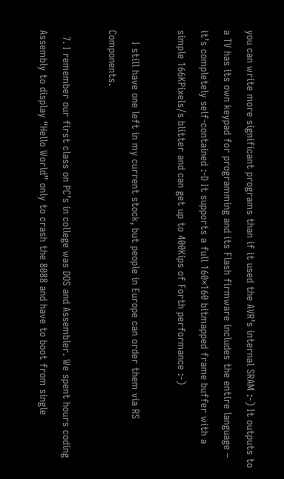you can write more significant programs than if it used the AVR’s internal SRAM :-) It outputs to a TV has its own keypad for programming and its Flash firmware includes the entire language – it’s completely self-contained :-D It supports a full 160×160 bitmapped frame buffer with a simple 166KPixels/s blitter and can get up to 400Kips of Forth performance :-)

    I still have one left in my current stock, but people in Europe can order them via RS Components.

  7. I remember our first class on PC’s in college was DOS and Assembler. We spent hours coding Assembly to display “Hello World” only to crash the 8088 and have to boot from single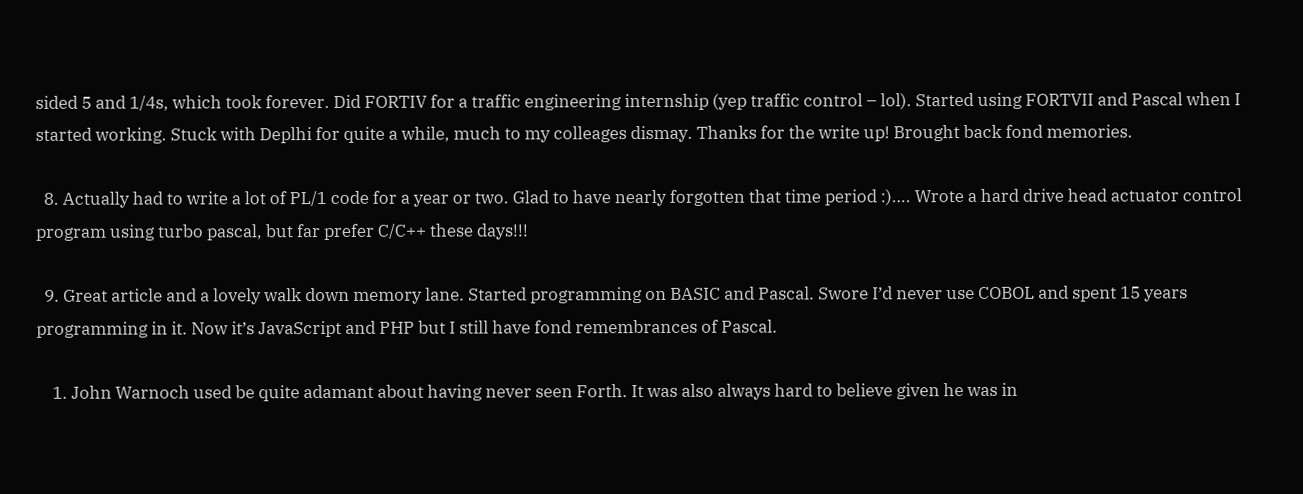sided 5 and 1/4s, which took forever. Did FORTIV for a traffic engineering internship (yep traffic control – lol). Started using FORTVII and Pascal when I started working. Stuck with Deplhi for quite a while, much to my colleages dismay. Thanks for the write up! Brought back fond memories.

  8. Actually had to write a lot of PL/1 code for a year or two. Glad to have nearly forgotten that time period :)…. Wrote a hard drive head actuator control program using turbo pascal, but far prefer C/C++ these days!!!

  9. Great article and a lovely walk down memory lane. Started programming on BASIC and Pascal. Swore I’d never use COBOL and spent 15 years programming in it. Now it’s JavaScript and PHP but I still have fond remembrances of Pascal.

    1. John Warnoch used be quite adamant about having never seen Forth. It was also always hard to believe given he was in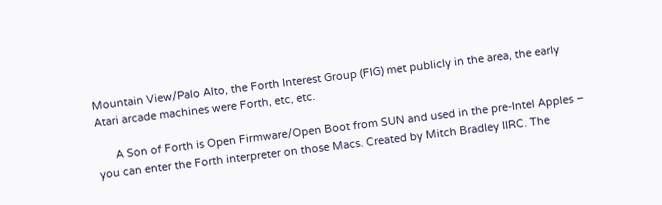Mountain View/Palo Alto, the Forth Interest Group (FIG) met publicly in the area, the early Atari arcade machines were Forth, etc, etc.

      A Son of Forth is Open Firmware/Open Boot from SUN and used in the pre-Intel Apples – you can enter the Forth interpreter on those Macs. Created by Mitch Bradley IIRC. The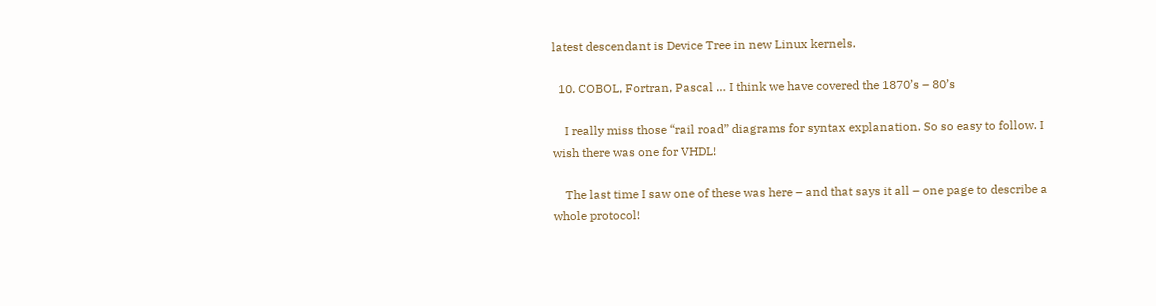latest descendant is Device Tree in new Linux kernels.

  10. COBOL, Fortran, Pascal … I think we have covered the 1870’s – 80’s

    I really miss those “rail road” diagrams for syntax explanation. So so easy to follow. I wish there was one for VHDL!

    The last time I saw one of these was here – and that says it all – one page to describe a whole protocol!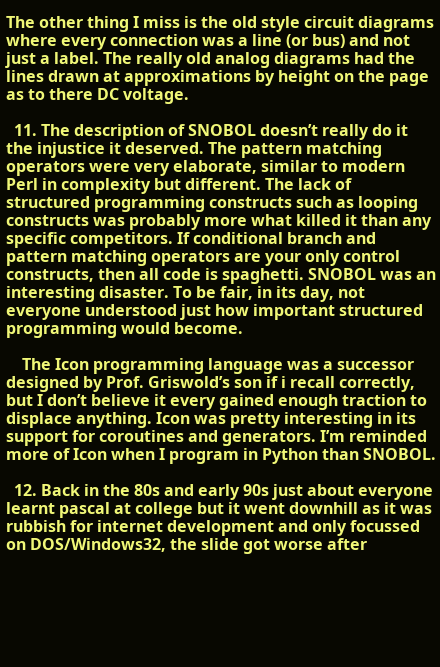The other thing I miss is the old style circuit diagrams where every connection was a line (or bus) and not just a label. The really old analog diagrams had the lines drawn at approximations by height on the page as to there DC voltage.

  11. The description of SNOBOL doesn’t really do it the injustice it deserved. The pattern matching operators were very elaborate, similar to modern Perl in complexity but different. The lack of structured programming constructs such as looping constructs was probably more what killed it than any specific competitors. If conditional branch and pattern matching operators are your only control constructs, then all code is spaghetti. SNOBOL was an interesting disaster. To be fair, in its day, not everyone understood just how important structured programming would become.

    The Icon programming language was a successor designed by Prof. Griswold’s son if i recall correctly, but I don’t believe it every gained enough traction to displace anything. Icon was pretty interesting in its support for coroutines and generators. I’m reminded more of Icon when I program in Python than SNOBOL.

  12. Back in the 80s and early 90s just about everyone learnt pascal at college but it went downhill as it was rubbish for internet development and only focussed on DOS/Windows32, the slide got worse after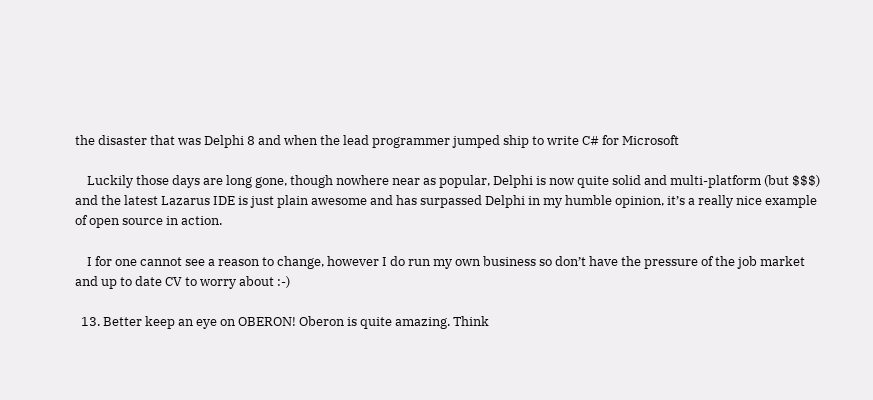the disaster that was Delphi 8 and when the lead programmer jumped ship to write C# for Microsoft

    Luckily those days are long gone, though nowhere near as popular, Delphi is now quite solid and multi-platform (but $$$) and the latest Lazarus IDE is just plain awesome and has surpassed Delphi in my humble opinion, it’s a really nice example of open source in action.

    I for one cannot see a reason to change, however I do run my own business so don’t have the pressure of the job market and up to date CV to worry about :-)

  13. Better keep an eye on OBERON! Oberon is quite amazing. Think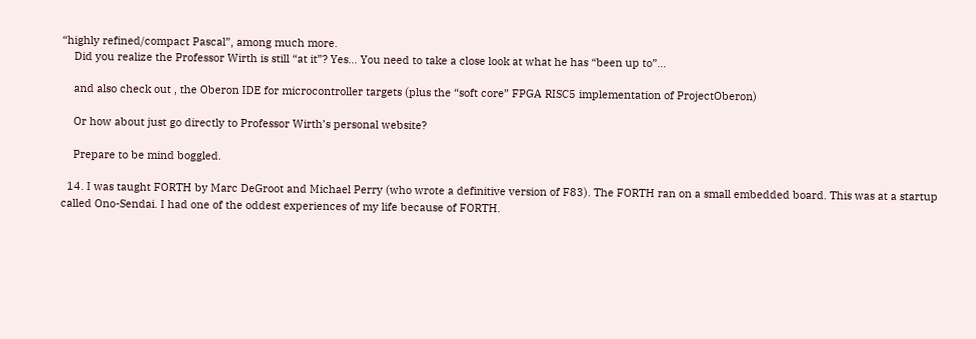“highly refined/compact Pascal”, among much more.
    Did you realize the Professor Wirth is still “at it”? Yes… You need to take a close look at what he has “been up to”…

    and also check out , the Oberon IDE for microcontroller targets (plus the “soft core” FPGA RISC5 implementation of ProjectOberon)

    Or how about just go directly to Professor Wirth’s personal website?

    Prepare to be mind boggled.

  14. I was taught FORTH by Marc DeGroot and Michael Perry (who wrote a definitive version of F83). The FORTH ran on a small embedded board. This was at a startup called Ono-Sendai. I had one of the oddest experiences of my life because of FORTH.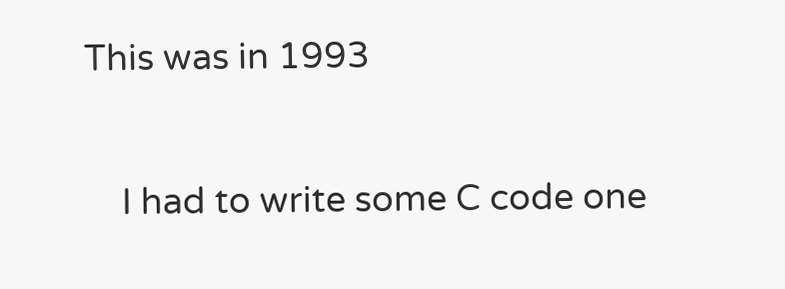This was in 1993

    I had to write some C code one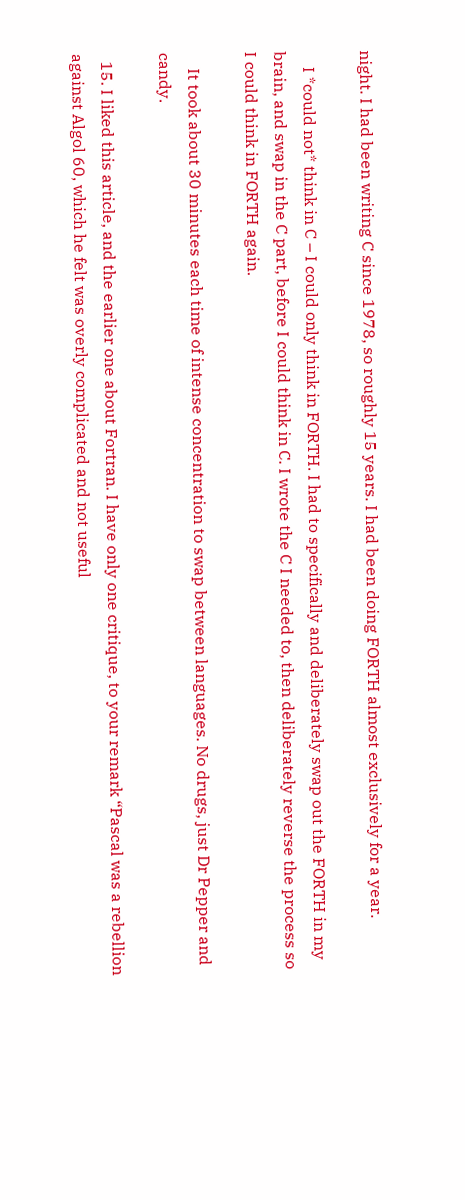night. I had been writing C since 1978, so roughly 15 years. I had been doing FORTH almost exclusively for a year.

    I *could not* think in C – I could only think in FORTH. I had to specifically and deliberately swap out the FORTH in my brain, and swap in the C part, before I could think in C. I wrote the C I needed to, then deliberately reverse the process so I could think in FORTH again.

    It took about 30 minutes each time of intense concentration to swap between languages. No drugs, just Dr Pepper and candy.

  15. I liked this article, and the earlier one about Fortran. I have only one critique, to your remark “Pascal was a rebellion against Algol 60, which he felt was overly complicated and not useful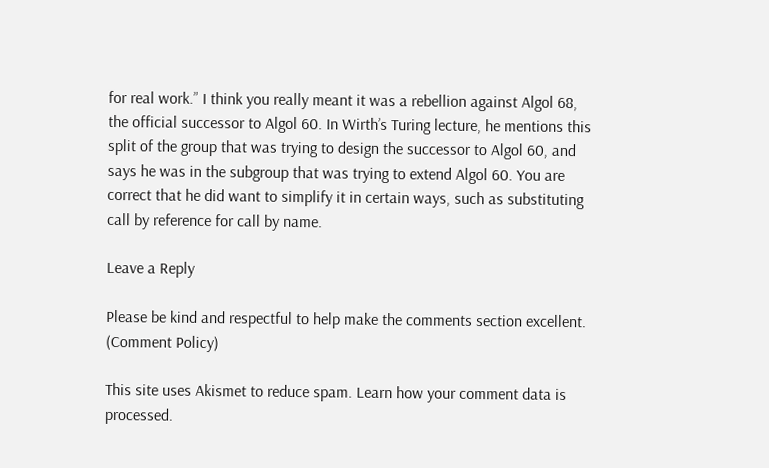for real work.” I think you really meant it was a rebellion against Algol 68, the official successor to Algol 60. In Wirth’s Turing lecture, he mentions this split of the group that was trying to design the successor to Algol 60, and says he was in the subgroup that was trying to extend Algol 60. You are correct that he did want to simplify it in certain ways, such as substituting call by reference for call by name.

Leave a Reply

Please be kind and respectful to help make the comments section excellent. (Comment Policy)

This site uses Akismet to reduce spam. Learn how your comment data is processed.